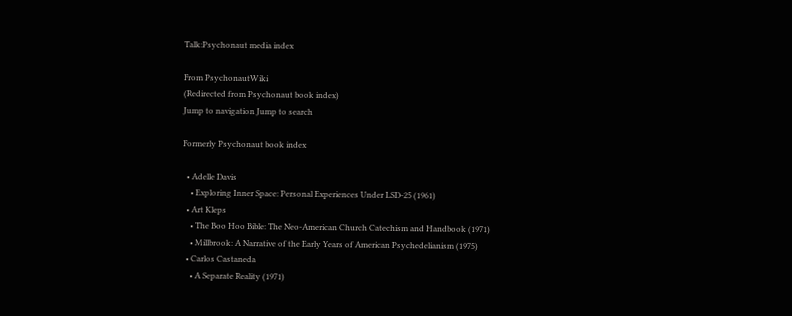Talk:Psychonaut media index

From PsychonautWiki
(Redirected from Psychonaut book index)
Jump to navigation Jump to search

Formerly Psychonaut book index

  • Adelle Davis
    • Exploring Inner Space: Personal Experiences Under LSD-25 (1961)
  • Art Kleps
    • The Boo Hoo Bible: The Neo-American Church Catechism and Handbook (1971)
    • Millbrook: A Narrative of the Early Years of American Psychedelianism (1975)
  • Carlos Castaneda
    • A Separate Reality (1971)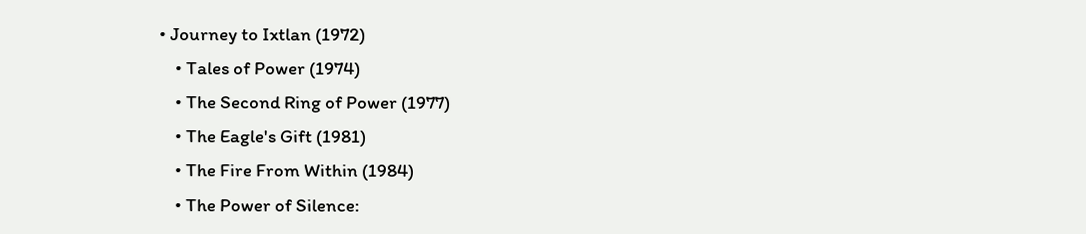• Journey to Ixtlan (1972)
    • Tales of Power (1974)
    • The Second Ring of Power (1977)
    • The Eagle's Gift (1981)
    • The Fire From Within (1984)
    • The Power of Silence: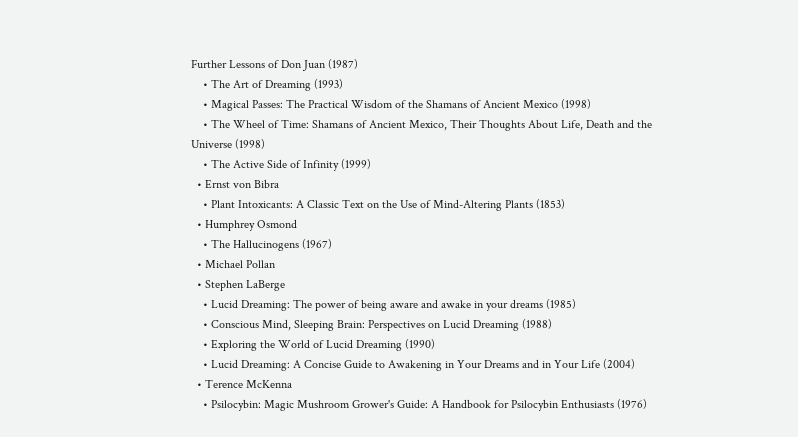Further Lessons of Don Juan (1987)
    • The Art of Dreaming (1993)
    • Magical Passes: The Practical Wisdom of the Shamans of Ancient Mexico (1998)
    • The Wheel of Time: Shamans of Ancient Mexico, Their Thoughts About Life, Death and the Universe (1998)
    • The Active Side of Infinity (1999)
  • Ernst von Bibra
    • Plant Intoxicants: A Classic Text on the Use of Mind-Altering Plants (1853)
  • Humphrey Osmond
    • The Hallucinogens (1967)
  • Michael Pollan
  • Stephen LaBerge
    • Lucid Dreaming: The power of being aware and awake in your dreams (1985)
    • Conscious Mind, Sleeping Brain: Perspectives on Lucid Dreaming (1988)
    • Exploring the World of Lucid Dreaming (1990)
    • Lucid Dreaming: A Concise Guide to Awakening in Your Dreams and in Your Life (2004)
  • Terence McKenna
    • Psilocybin: Magic Mushroom Grower's Guide: A Handbook for Psilocybin Enthusiasts (1976)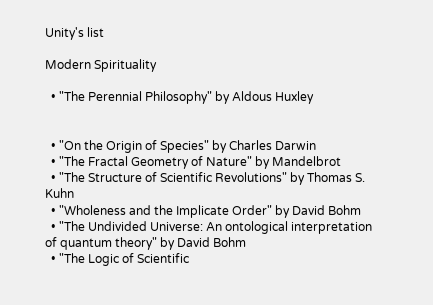Unity's list

Modern Spirituality

  • "The Perennial Philosophy" by Aldous Huxley


  • "On the Origin of Species" by Charles Darwin
  • "The Fractal Geometry of Nature" by Mandelbrot
  • "The Structure of Scientific Revolutions" by Thomas S. Kuhn
  • "Wholeness and the Implicate Order" by David Bohm
  • "The Undivided Universe: An ontological interpretation of quantum theory" by David Bohm
  • "The Logic of Scientific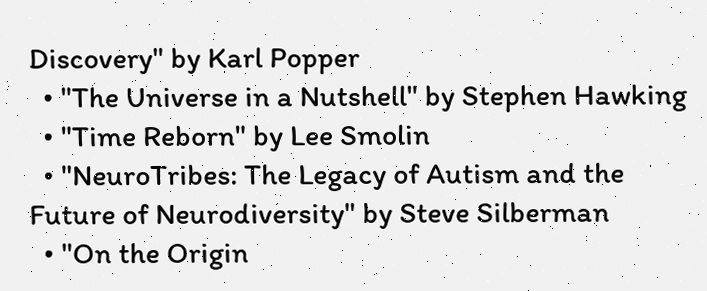Discovery" by Karl Popper
  • "The Universe in a Nutshell" by Stephen Hawking
  • "Time Reborn" by Lee Smolin
  • "NeuroTribes: The Legacy of Autism and the Future of Neurodiversity" by Steve Silberman
  • "On the Origin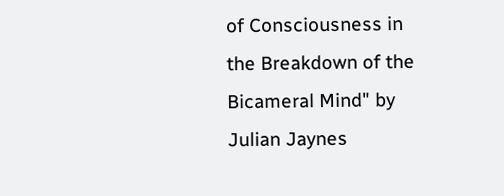of Consciousness in the Breakdown of the Bicameral Mind" by Julian Jaynes